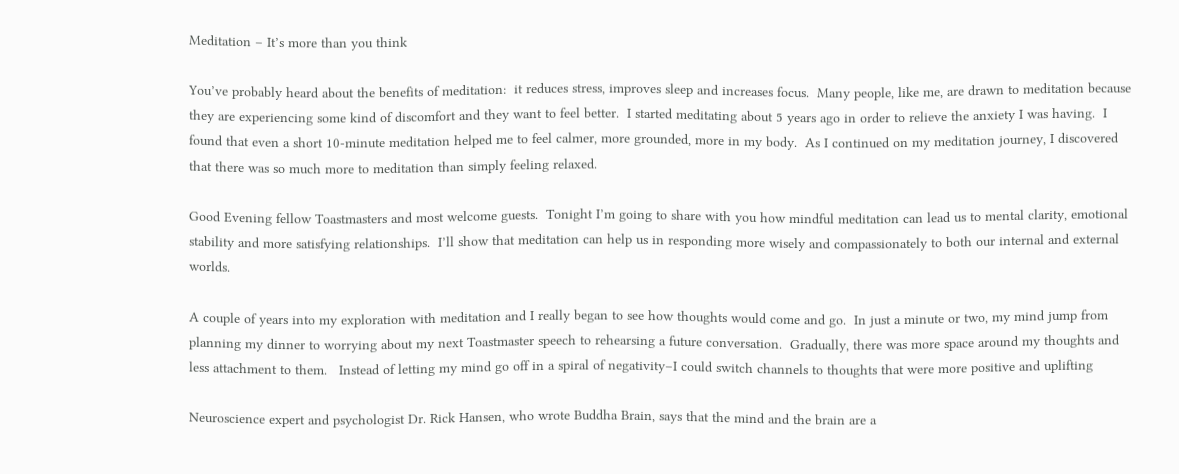Meditation – It’s more than you think

You’ve probably heard about the benefits of meditation:  it reduces stress, improves sleep and increases focus.  Many people, like me, are drawn to meditation because they are experiencing some kind of discomfort and they want to feel better.  I started meditating about 5 years ago in order to relieve the anxiety I was having.  I found that even a short 10-minute meditation helped me to feel calmer, more grounded, more in my body.  As I continued on my meditation journey, I discovered that there was so much more to meditation than simply feeling relaxed.

Good Evening fellow Toastmasters and most welcome guests.  Tonight I’m going to share with you how mindful meditation can lead us to mental clarity, emotional stability and more satisfying relationships.  I’ll show that meditation can help us in responding more wisely and compassionately to both our internal and external worlds.

A couple of years into my exploration with meditation and I really began to see how thoughts would come and go.  In just a minute or two, my mind jump from planning my dinner to worrying about my next Toastmaster speech to rehearsing a future conversation.  Gradually, there was more space around my thoughts and less attachment to them.   Instead of letting my mind go off in a spiral of negativity–I could switch channels to thoughts that were more positive and uplifting

Neuroscience expert and psychologist Dr. Rick Hansen, who wrote Buddha Brain, says that the mind and the brain are a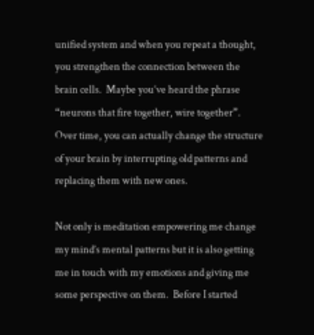unified system and when you repeat a thought, you strengthen the connection between the brain cells.  Maybe you’ve heard the phrase “neurons that fire together, wire together”.   Over time, you can actually change the structure of your brain by interrupting old patterns and replacing them with new ones.

Not only is meditation empowering me change my mind’s mental patterns but it is also getting me in touch with my emotions and giving me some perspective on them.  Before I started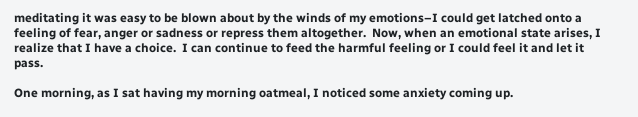meditating it was easy to be blown about by the winds of my emotions–I could get latched onto a feeling of fear, anger or sadness or repress them altogether.  Now, when an emotional state arises, I realize that I have a choice.  I can continue to feed the harmful feeling or I could feel it and let it pass.

One morning, as I sat having my morning oatmeal, I noticed some anxiety coming up.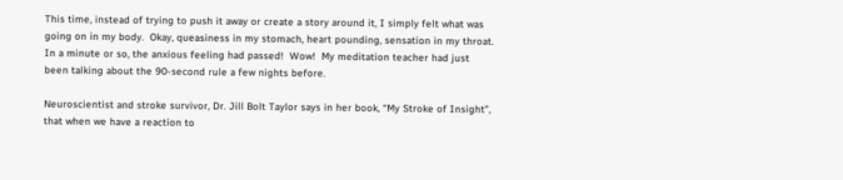This time, instead of trying to push it away or create a story around it, I simply felt what was going on in my body.  Okay, queasiness in my stomach, heart pounding, sensation in my throat.  In a minute or so, the anxious feeling had passed!  Wow!  My meditation teacher had just been talking about the 90-second rule a few nights before.

Neuroscientist and stroke survivor, Dr. Jill Bolt Taylor says in her book, “My Stroke of Insight”, that when we have a reaction to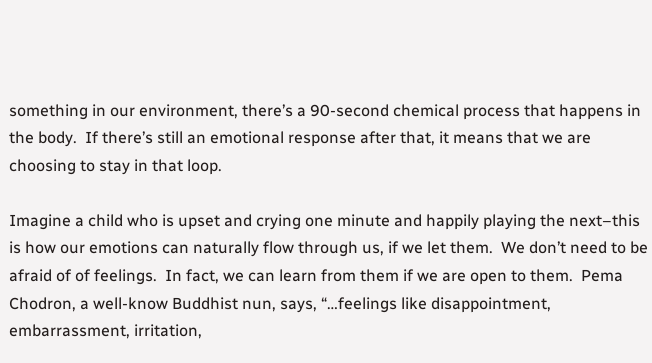something in our environment, there’s a 90-second chemical process that happens in the body.  If there’s still an emotional response after that, it means that we are choosing to stay in that loop.

Imagine a child who is upset and crying one minute and happily playing the next–this is how our emotions can naturally flow through us, if we let them.  We don’t need to be afraid of of feelings.  In fact, we can learn from them if we are open to them.  Pema Chodron, a well-know Buddhist nun, says, “…feelings like disappointment, embarrassment, irritation,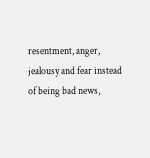resentment, anger, jealousy and fear instead of being bad news,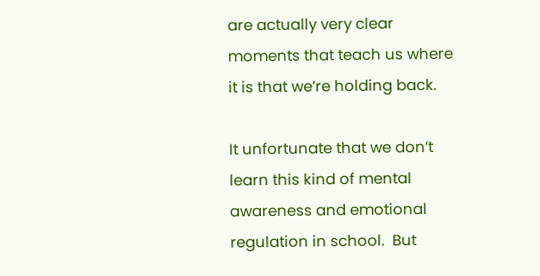are actually very clear moments that teach us where it is that we’re holding back.

It unfortunate that we don’t learn this kind of mental awareness and emotional regulation in school.  But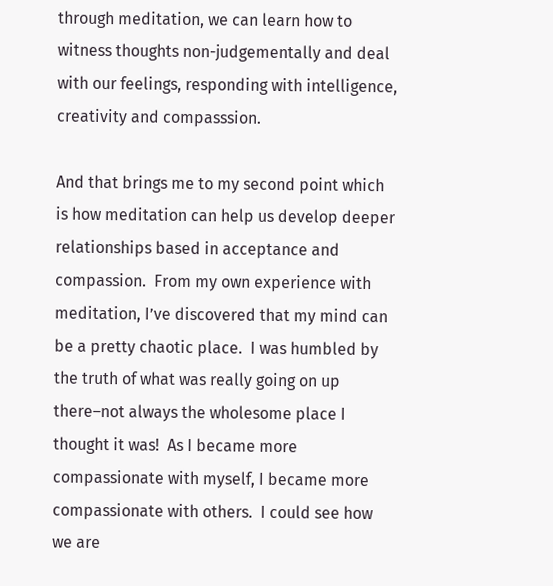through meditation, we can learn how to witness thoughts non-judgementally and deal with our feelings, responding with intelligence, creativity and compasssion.

And that brings me to my second point which is how meditation can help us develop deeper relationships based in acceptance and compassion.  From my own experience with meditation, I’ve discovered that my mind can be a pretty chaotic place.  I was humbled by the truth of what was really going on up there–not always the wholesome place I thought it was!  As I became more compassionate with myself, I became more compassionate with others.  I could see how we are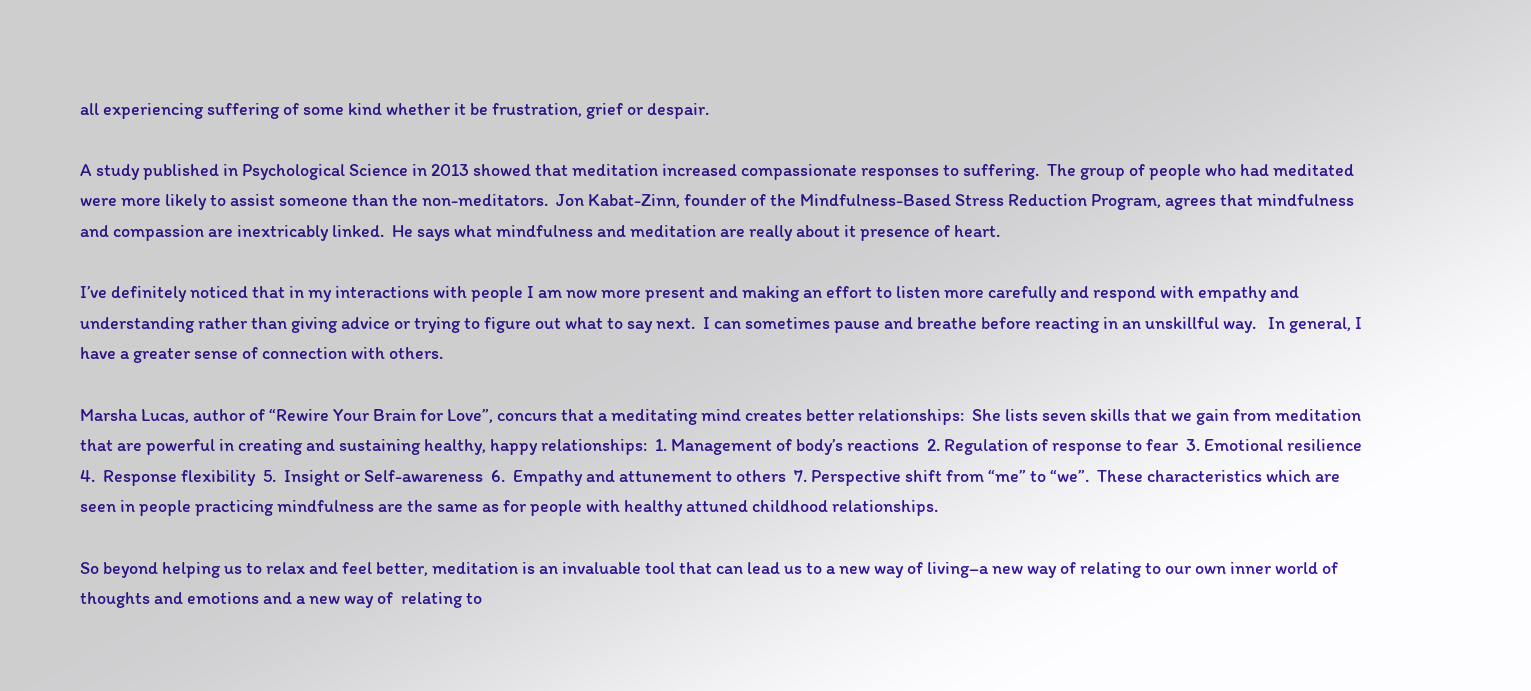all experiencing suffering of some kind whether it be frustration, grief or despair.

A study published in Psychological Science in 2013 showed that meditation increased compassionate responses to suffering.  The group of people who had meditated were more likely to assist someone than the non-meditators.  Jon Kabat-Zinn, founder of the Mindfulness-Based Stress Reduction Program, agrees that mindfulness and compassion are inextricably linked.  He says what mindfulness and meditation are really about it presence of heart.

I’ve definitely noticed that in my interactions with people I am now more present and making an effort to listen more carefully and respond with empathy and understanding rather than giving advice or trying to figure out what to say next.  I can sometimes pause and breathe before reacting in an unskillful way.   In general, I have a greater sense of connection with others.

Marsha Lucas, author of “Rewire Your Brain for Love”, concurs that a meditating mind creates better relationships:  She lists seven skills that we gain from meditation that are powerful in creating and sustaining healthy, happy relationships:  1. Management of body’s reactions  2. Regulation of response to fear  3. Emotional resilience  4.  Response flexibility  5.  Insight or Self-awareness  6.  Empathy and attunement to others  7. Perspective shift from “me” to “we”.  These characteristics which are seen in people practicing mindfulness are the same as for people with healthy attuned childhood relationships.

So beyond helping us to relax and feel better, meditation is an invaluable tool that can lead us to a new way of living–a new way of relating to our own inner world of thoughts and emotions and a new way of  relating to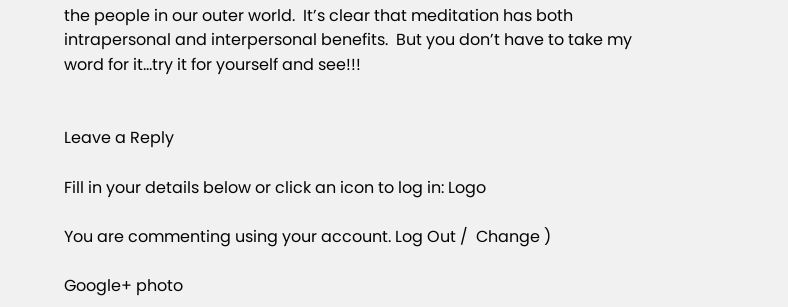the people in our outer world.  It’s clear that meditation has both intrapersonal and interpersonal benefits.  But you don’t have to take my word for it…try it for yourself and see!!!


Leave a Reply

Fill in your details below or click an icon to log in: Logo

You are commenting using your account. Log Out /  Change )

Google+ photo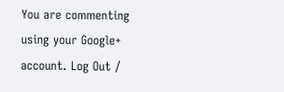You are commenting using your Google+ account. Log Out /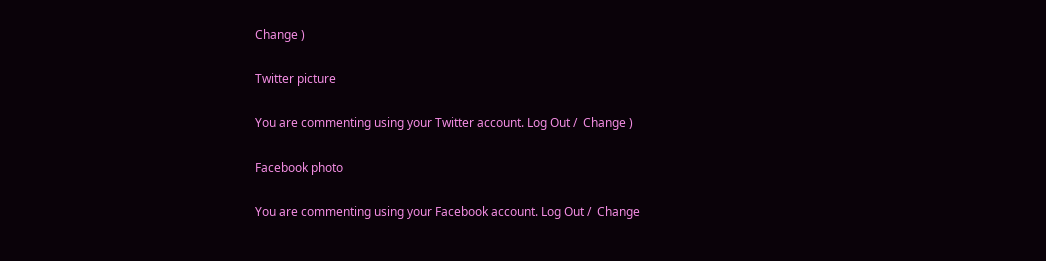Change )

Twitter picture

You are commenting using your Twitter account. Log Out /  Change )

Facebook photo

You are commenting using your Facebook account. Log Out /  Change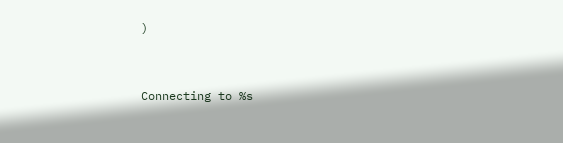)


Connecting to %s